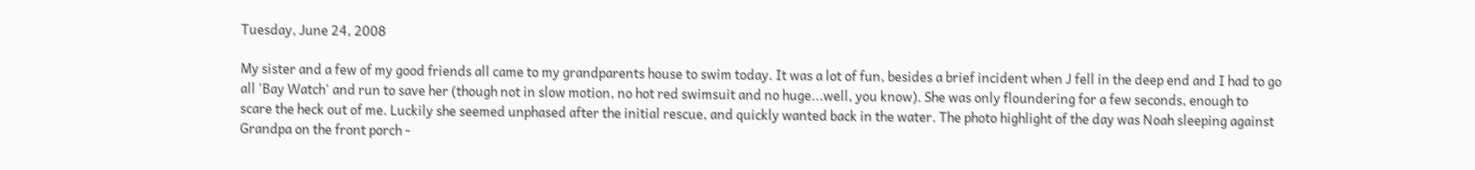Tuesday, June 24, 2008

My sister and a few of my good friends all came to my grandparents house to swim today. It was a lot of fun, besides a brief incident when J fell in the deep end and I had to go all 'Bay Watch' and run to save her (though not in slow motion, no hot red swimsuit and no huge...well, you know). She was only floundering for a few seconds, enough to scare the heck out of me. Luckily she seemed unphased after the initial rescue, and quickly wanted back in the water. The photo highlight of the day was Noah sleeping against Grandpa on the front porch -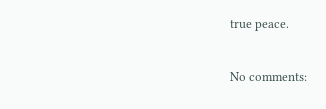true peace.

No comments: